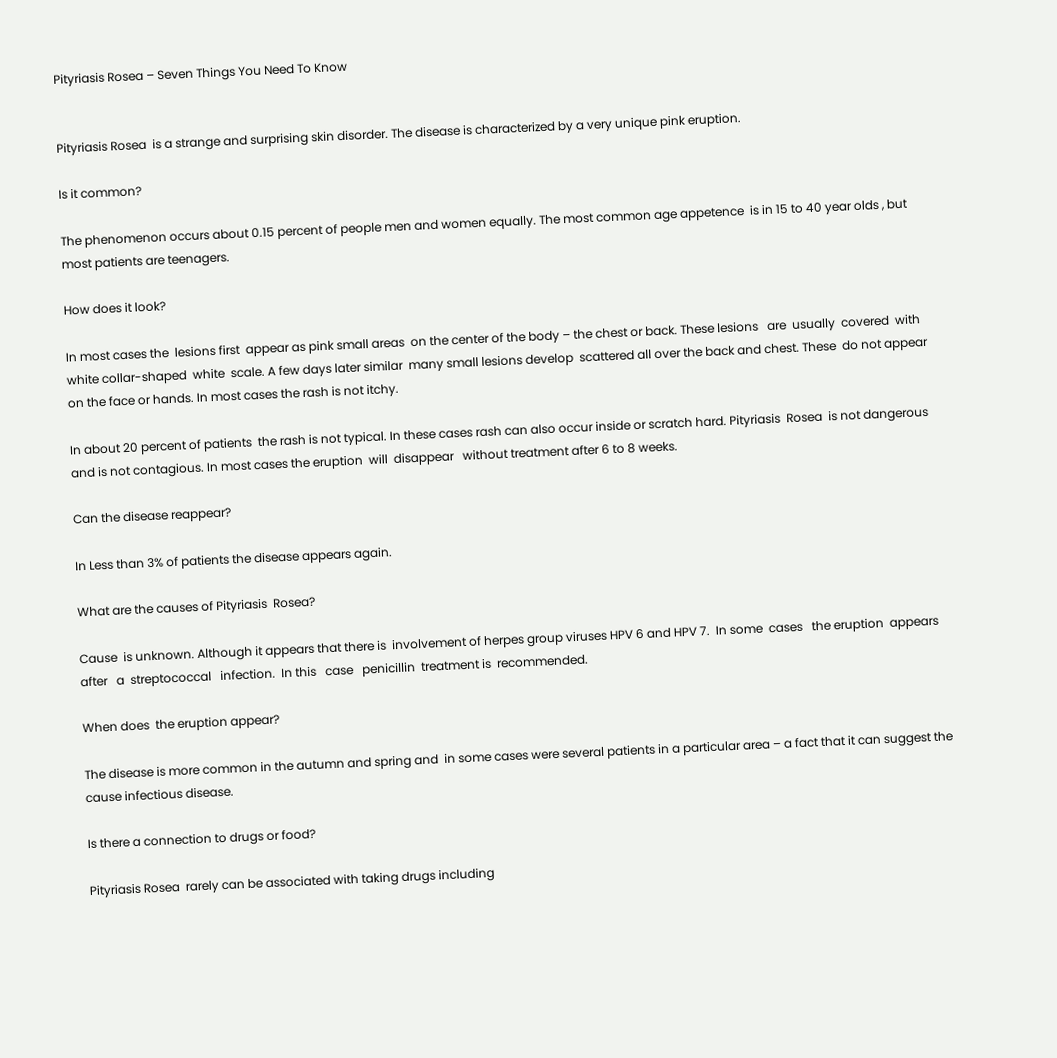Pityriasis Rosea – Seven Things You Need To Know


Pityriasis Rosea  is a strange and surprising skin disorder. The disease is characterized by a very unique pink eruption.

Is it common?

The phenomenon occurs about 0.15 percent of people men and women equally. The most common age appetence  is in 15 to 40 year olds , but most patients are teenagers.

How does it look?

In most cases the  lesions first  appear as pink small areas  on the center of the body – the chest or back. These lesions   are  usually  covered  with  white collar-shaped  white  scale. A few days later similar  many small lesions develop  scattered all over the back and chest. These  do not appear on the face or hands. In most cases the rash is not itchy.

In about 20 percent of patients  the rash is not typical. In these cases rash can also occur inside or scratch hard. Pityriasis  Rosea  is not dangerous and is not contagious. In most cases the eruption  will  disappear   without treatment after 6 to 8 weeks.

Can the disease reappear?

In Less than 3% of patients the disease appears again.

What are the causes of Pityriasis  Rosea?

Cause  is unknown. Although it appears that there is  involvement of herpes group viruses HPV 6 and HPV 7.  In some  cases   the eruption  appears  after   a  streptococcal   infection.  In this   case   penicillin  treatment is  recommended.

When does  the eruption appear?

The disease is more common in the autumn and spring and  in some cases were several patients in a particular area – a fact that it can suggest the cause infectious disease.

Is there a connection to drugs or food?

Pityriasis Rosea  rarely can be associated with taking drugs including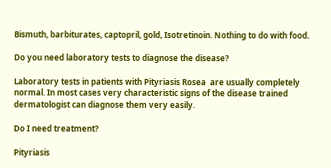Bismuth, barbiturates, captopril, gold, Isotretinoin. Nothing to do with food.

Do you need laboratory tests to diagnose the disease?

Laboratory tests in patients with Pityriasis Rosea  are usually completely normal. In most cases very characteristic signs of the disease trained dermatologist can diagnose them very easily.

Do I need treatment?

Pityriasis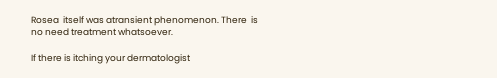Rosea  itself was atransient phenomenon. There  is  no need treatment whatsoever.

If there is itching your dermatologist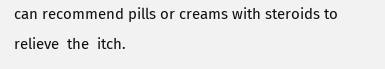can recommend pills or creams with steroids to relieve  the  itch.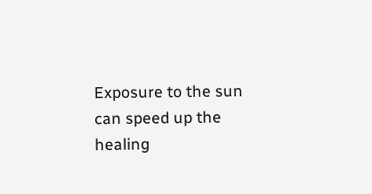Exposure to the sun can speed up the healing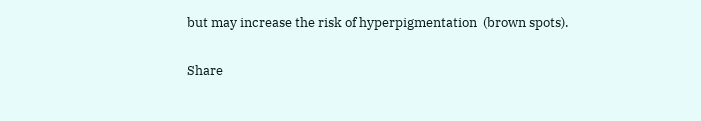but may increase the risk of hyperpigmentation  (brown spots).

Share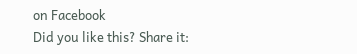on Facebook
Did you like this? Share it: